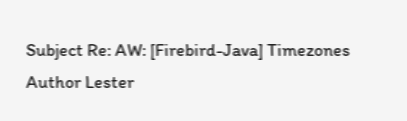Subject Re: AW: [Firebird-Java] Timezones
Author Lester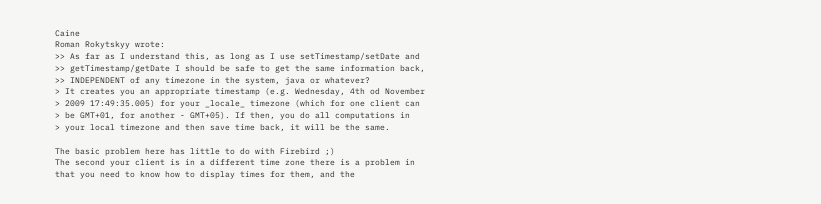Caine
Roman Rokytskyy wrote:
>> As far as I understand this, as long as I use setTimestamp/setDate and
>> getTimestamp/getDate I should be safe to get the same information back,
>> INDEPENDENT of any timezone in the system, java or whatever?
> It creates you an appropriate timestamp (e.g. Wednesday, 4th od November
> 2009 17:49:35.005) for your _locale_ timezone (which for one client can
> be GMT+01, for another - GMT+05). If then, you do all computations in
> your local timezone and then save time back, it will be the same.

The basic problem here has little to do with Firebird ;)
The second your client is in a different time zone there is a problem in
that you need to know how to display times for them, and the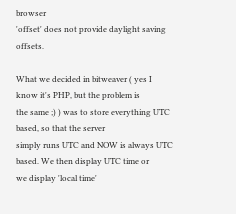browser
'offset' does not provide daylight saving offsets.

What we decided in bitweaver ( yes I know it's PHP, but the problem is
the same ;) ) was to store everything UTC based, so that the server
simply runs UTC and NOW is always UTC based. We then display UTC time or
we display 'local time'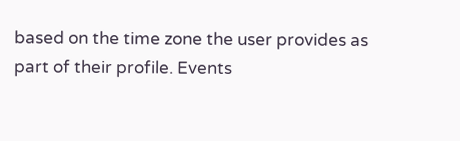based on the time zone the user provides as
part of their profile. Events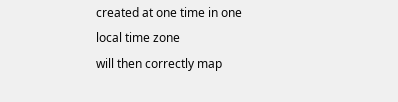created at one time in one local time zone
will then correctly map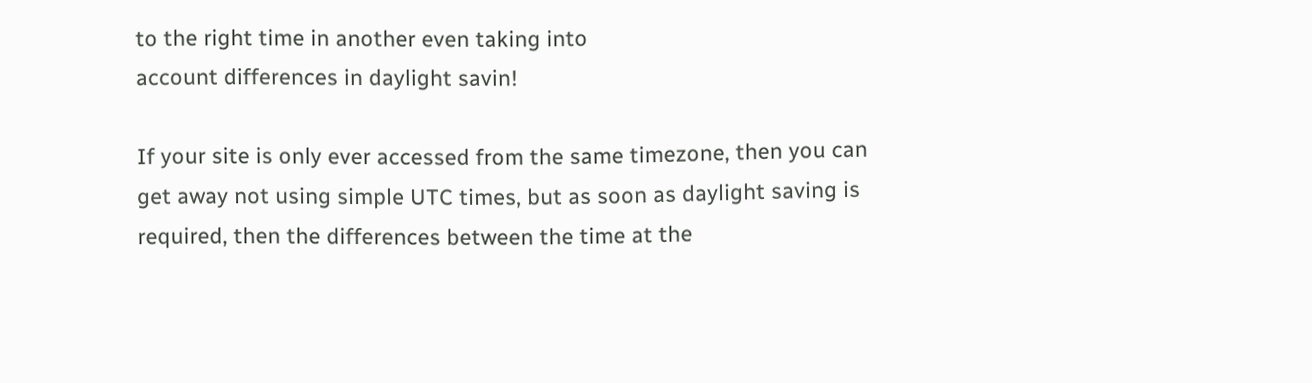to the right time in another even taking into
account differences in daylight savin!

If your site is only ever accessed from the same timezone, then you can
get away not using simple UTC times, but as soon as daylight saving is
required, then the differences between the time at the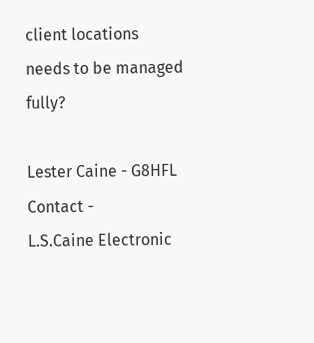client locations
needs to be managed fully?

Lester Caine - G8HFL
Contact -
L.S.Caine Electronic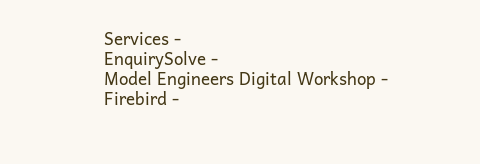Services -
EnquirySolve -
Model Engineers Digital Workshop -
Firebird -